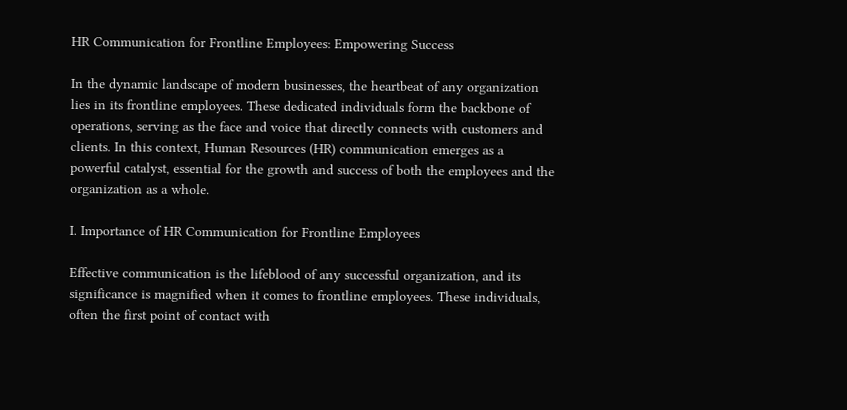HR Communication for Frontline Employees: Empowering Success

In the dynamic landscape of modern businesses, the heartbeat of any organization lies in its frontline employees. These dedicated individuals form the backbone of operations, serving as the face and voice that directly connects with customers and clients. In this context, Human Resources (HR) communication emerges as a powerful catalyst, essential for the growth and success of both the employees and the organization as a whole.

I. Importance of HR Communication for Frontline Employees

Effective communication is the lifeblood of any successful organization, and its significance is magnified when it comes to frontline employees. These individuals, often the first point of contact with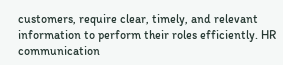customers, require clear, timely, and relevant information to perform their roles efficiently. HR communication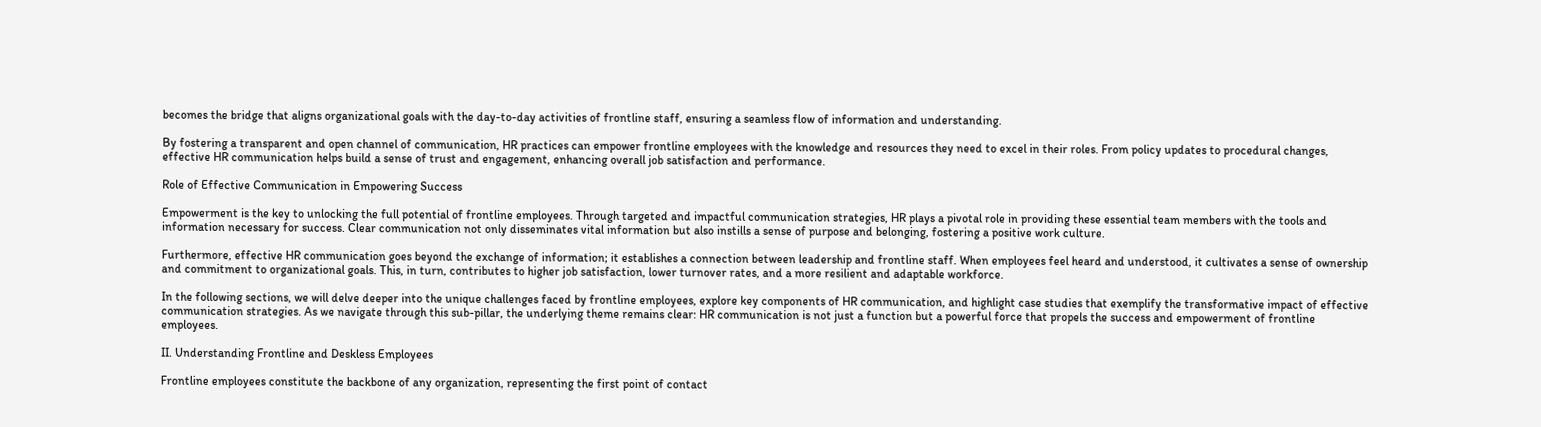becomes the bridge that aligns organizational goals with the day-to-day activities of frontline staff, ensuring a seamless flow of information and understanding.

By fostering a transparent and open channel of communication, HR practices can empower frontline employees with the knowledge and resources they need to excel in their roles. From policy updates to procedural changes, effective HR communication helps build a sense of trust and engagement, enhancing overall job satisfaction and performance.

Role of Effective Communication in Empowering Success

Empowerment is the key to unlocking the full potential of frontline employees. Through targeted and impactful communication strategies, HR plays a pivotal role in providing these essential team members with the tools and information necessary for success. Clear communication not only disseminates vital information but also instills a sense of purpose and belonging, fostering a positive work culture.

Furthermore, effective HR communication goes beyond the exchange of information; it establishes a connection between leadership and frontline staff. When employees feel heard and understood, it cultivates a sense of ownership and commitment to organizational goals. This, in turn, contributes to higher job satisfaction, lower turnover rates, and a more resilient and adaptable workforce.

In the following sections, we will delve deeper into the unique challenges faced by frontline employees, explore key components of HR communication, and highlight case studies that exemplify the transformative impact of effective communication strategies. As we navigate through this sub-pillar, the underlying theme remains clear: HR communication is not just a function but a powerful force that propels the success and empowerment of frontline employees.

II. Understanding Frontline and Deskless Employees

Frontline employees constitute the backbone of any organization, representing the first point of contact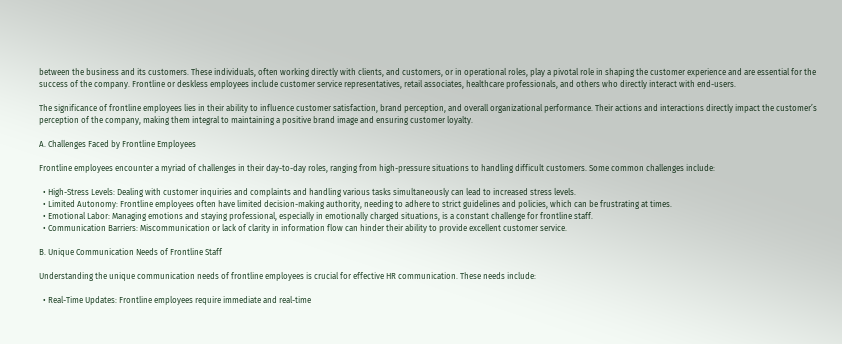between the business and its customers. These individuals, often working directly with clients, and customers, or in operational roles, play a pivotal role in shaping the customer experience and are essential for the success of the company. Frontline or deskless employees include customer service representatives, retail associates, healthcare professionals, and others who directly interact with end-users.

The significance of frontline employees lies in their ability to influence customer satisfaction, brand perception, and overall organizational performance. Their actions and interactions directly impact the customer’s perception of the company, making them integral to maintaining a positive brand image and ensuring customer loyalty.

A. Challenges Faced by Frontline Employees

Frontline employees encounter a myriad of challenges in their day-to-day roles, ranging from high-pressure situations to handling difficult customers. Some common challenges include:

  • High-Stress Levels: Dealing with customer inquiries and complaints and handling various tasks simultaneously can lead to increased stress levels.
  • Limited Autonomy: Frontline employees often have limited decision-making authority, needing to adhere to strict guidelines and policies, which can be frustrating at times.
  • Emotional Labor: Managing emotions and staying professional, especially in emotionally charged situations, is a constant challenge for frontline staff.
  • Communication Barriers: Miscommunication or lack of clarity in information flow can hinder their ability to provide excellent customer service.

B. Unique Communication Needs of Frontline Staff

Understanding the unique communication needs of frontline employees is crucial for effective HR communication. These needs include:

  • Real-Time Updates: Frontline employees require immediate and real-time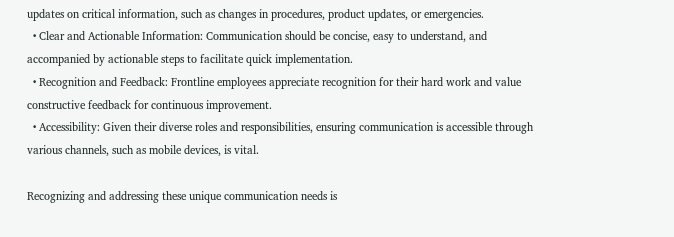updates on critical information, such as changes in procedures, product updates, or emergencies.
  • Clear and Actionable Information: Communication should be concise, easy to understand, and accompanied by actionable steps to facilitate quick implementation.
  • Recognition and Feedback: Frontline employees appreciate recognition for their hard work and value constructive feedback for continuous improvement.
  • Accessibility: Given their diverse roles and responsibilities, ensuring communication is accessible through various channels, such as mobile devices, is vital.

Recognizing and addressing these unique communication needs is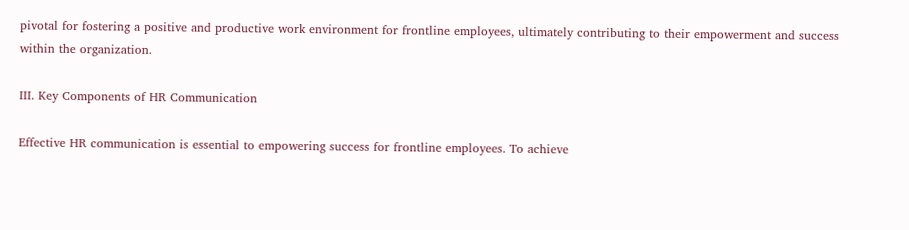pivotal for fostering a positive and productive work environment for frontline employees, ultimately contributing to their empowerment and success within the organization.

III. Key Components of HR Communication

Effective HR communication is essential to empowering success for frontline employees. To achieve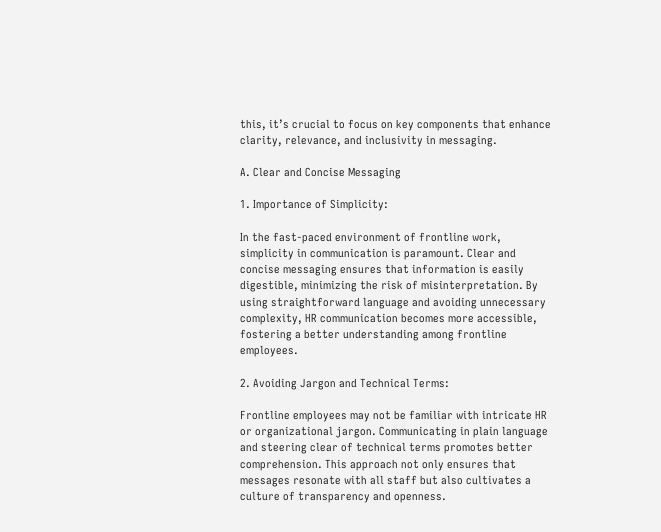this, it’s crucial to focus on key components that enhance clarity, relevance, and inclusivity in messaging.

A. Clear and Concise Messaging

1. Importance of Simplicity:

In the fast-paced environment of frontline work, simplicity in communication is paramount. Clear and concise messaging ensures that information is easily digestible, minimizing the risk of misinterpretation. By using straightforward language and avoiding unnecessary complexity, HR communication becomes more accessible, fostering a better understanding among frontline employees.

2. Avoiding Jargon and Technical Terms:

Frontline employees may not be familiar with intricate HR or organizational jargon. Communicating in plain language and steering clear of technical terms promotes better comprehension. This approach not only ensures that messages resonate with all staff but also cultivates a culture of transparency and openness.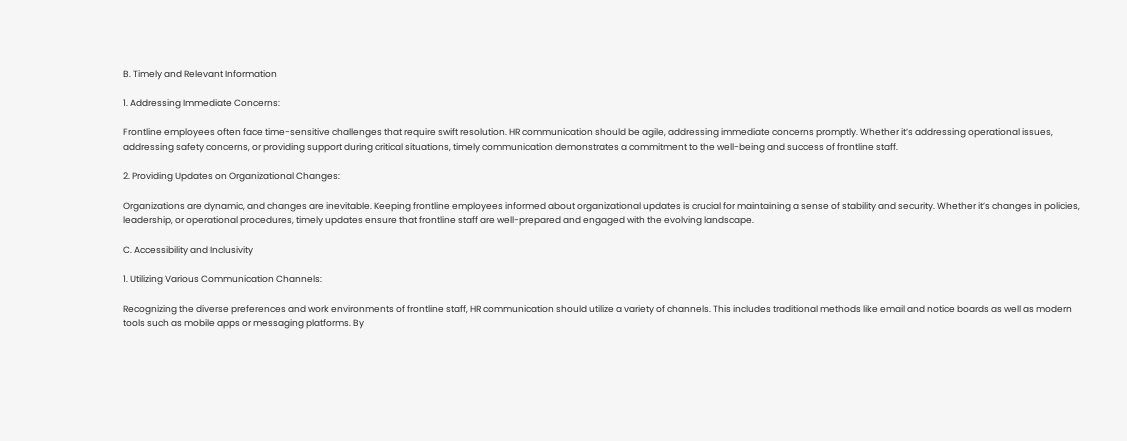B. Timely and Relevant Information

1. Addressing Immediate Concerns:

Frontline employees often face time-sensitive challenges that require swift resolution. HR communication should be agile, addressing immediate concerns promptly. Whether it’s addressing operational issues, addressing safety concerns, or providing support during critical situations, timely communication demonstrates a commitment to the well-being and success of frontline staff.

2. Providing Updates on Organizational Changes:

Organizations are dynamic, and changes are inevitable. Keeping frontline employees informed about organizational updates is crucial for maintaining a sense of stability and security. Whether it’s changes in policies, leadership, or operational procedures, timely updates ensure that frontline staff are well-prepared and engaged with the evolving landscape.

C. Accessibility and Inclusivity

1. Utilizing Various Communication Channels:

Recognizing the diverse preferences and work environments of frontline staff, HR communication should utilize a variety of channels. This includes traditional methods like email and notice boards as well as modern tools such as mobile apps or messaging platforms. By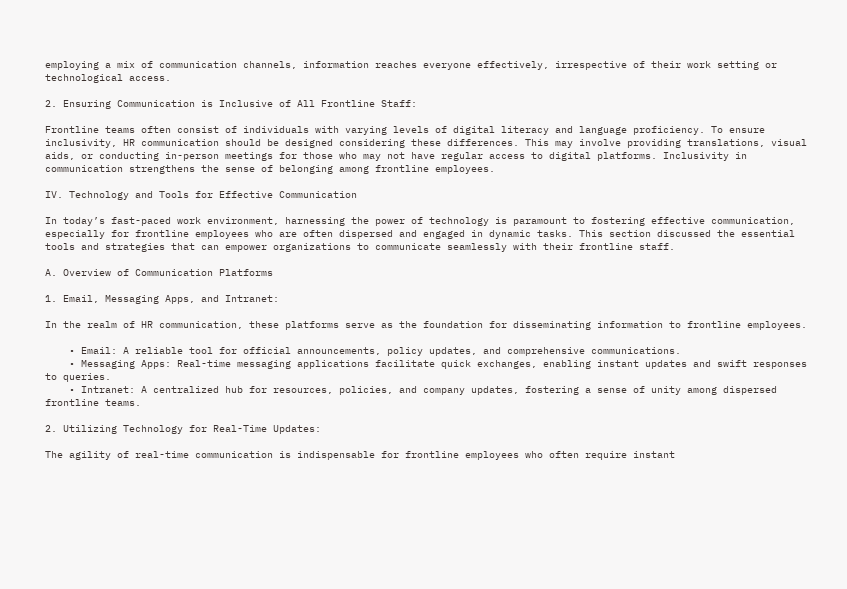employing a mix of communication channels, information reaches everyone effectively, irrespective of their work setting or technological access.

2. Ensuring Communication is Inclusive of All Frontline Staff:

Frontline teams often consist of individuals with varying levels of digital literacy and language proficiency. To ensure inclusivity, HR communication should be designed considering these differences. This may involve providing translations, visual aids, or conducting in-person meetings for those who may not have regular access to digital platforms. Inclusivity in communication strengthens the sense of belonging among frontline employees.

IV. Technology and Tools for Effective Communication

In today’s fast-paced work environment, harnessing the power of technology is paramount to fostering effective communication, especially for frontline employees who are often dispersed and engaged in dynamic tasks. This section discussed the essential tools and strategies that can empower organizations to communicate seamlessly with their frontline staff.

A. Overview of Communication Platforms

1. Email, Messaging Apps, and Intranet:

In the realm of HR communication, these platforms serve as the foundation for disseminating information to frontline employees.

    • Email: A reliable tool for official announcements, policy updates, and comprehensive communications.
    • Messaging Apps: Real-time messaging applications facilitate quick exchanges, enabling instant updates and swift responses to queries.
    • Intranet: A centralized hub for resources, policies, and company updates, fostering a sense of unity among dispersed frontline teams.

2. Utilizing Technology for Real-Time Updates:

The agility of real-time communication is indispensable for frontline employees who often require instant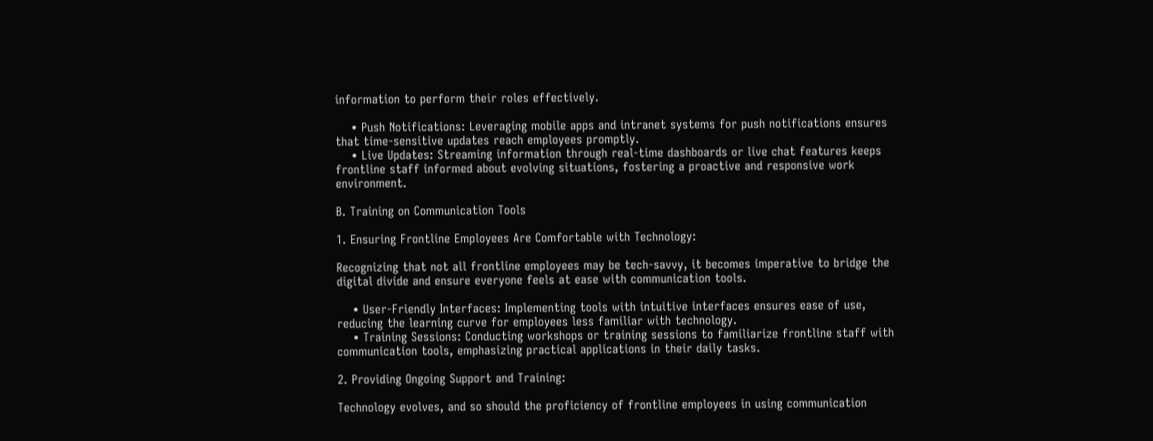information to perform their roles effectively.

    • Push Notifications: Leveraging mobile apps and intranet systems for push notifications ensures that time-sensitive updates reach employees promptly.
    • Live Updates: Streaming information through real-time dashboards or live chat features keeps frontline staff informed about evolving situations, fostering a proactive and responsive work environment.

B. Training on Communication Tools

1. Ensuring Frontline Employees Are Comfortable with Technology:

Recognizing that not all frontline employees may be tech-savvy, it becomes imperative to bridge the digital divide and ensure everyone feels at ease with communication tools.

    • User-Friendly Interfaces: Implementing tools with intuitive interfaces ensures ease of use, reducing the learning curve for employees less familiar with technology.
    • Training Sessions: Conducting workshops or training sessions to familiarize frontline staff with communication tools, emphasizing practical applications in their daily tasks.

2. Providing Ongoing Support and Training:

Technology evolves, and so should the proficiency of frontline employees in using communication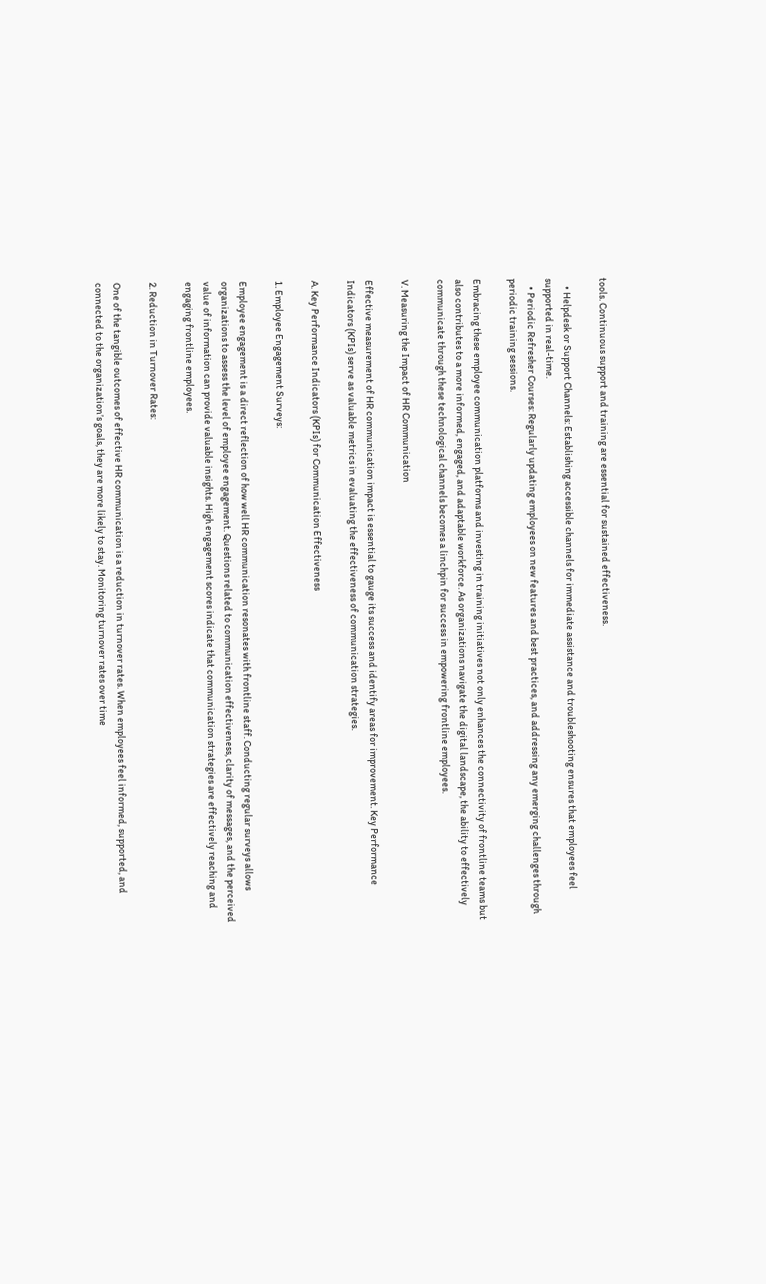tools. Continuous support and training are essential for sustained effectiveness.

    • Helpdesk or Support Channels: Establishing accessible channels for immediate assistance and troubleshooting ensures that employees feel supported in real-time.
    • Periodic Refresher Courses: Regularly updating employees on new features and best practices, and addressing any emerging challenges through periodic training sessions.

Embracing these employee communication platforms and investing in training initiatives not only enhances the connectivity of frontline teams but also contributes to a more informed, engaged, and adaptable workforce. As organizations navigate the digital landscape, the ability to effectively communicate through these technological channels becomes a linchpin for success in empowering frontline employees.

V. Measuring the Impact of HR Communication

Effective measurement of HR communication impact is essential to gauge its success and identify areas for improvement. Key Performance Indicators (KPIs) serve as valuable metrics in evaluating the effectiveness of communication strategies.

A. Key Performance Indicators (KPIs) for Communication Effectiveness

1. Employee Engagement Surveys:

Employee engagement is a direct reflection of how well HR communication resonates with frontline staff. Conducting regular surveys allows organizations to assess the level of employee engagement. Questions related to communication effectiveness, clarity of messages, and the perceived value of information can provide valuable insights. High engagement scores indicate that communication strategies are effectively reaching and engaging frontline employees.

2. Reduction in Turnover Rates:

One of the tangible outcomes of effective HR communication is a reduction in turnover rates. When employees feel informed, supported, and connected to the organization’s goals, they are more likely to stay. Monitoring turnover rates over time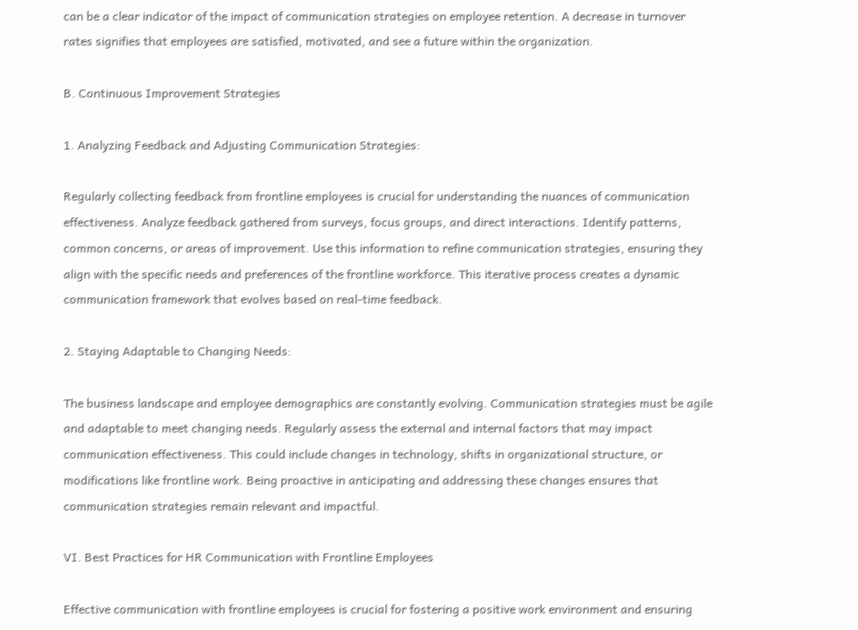can be a clear indicator of the impact of communication strategies on employee retention. A decrease in turnover rates signifies that employees are satisfied, motivated, and see a future within the organization.

B. Continuous Improvement Strategies

1. Analyzing Feedback and Adjusting Communication Strategies:

Regularly collecting feedback from frontline employees is crucial for understanding the nuances of communication effectiveness. Analyze feedback gathered from surveys, focus groups, and direct interactions. Identify patterns, common concerns, or areas of improvement. Use this information to refine communication strategies, ensuring they align with the specific needs and preferences of the frontline workforce. This iterative process creates a dynamic communication framework that evolves based on real-time feedback.

2. Staying Adaptable to Changing Needs:

The business landscape and employee demographics are constantly evolving. Communication strategies must be agile and adaptable to meet changing needs. Regularly assess the external and internal factors that may impact communication effectiveness. This could include changes in technology, shifts in organizational structure, or modifications like frontline work. Being proactive in anticipating and addressing these changes ensures that communication strategies remain relevant and impactful.

VI. Best Practices for HR Communication with Frontline Employees

Effective communication with frontline employees is crucial for fostering a positive work environment and ensuring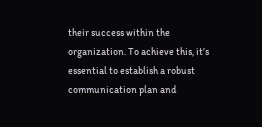their success within the organization. To achieve this, it’s essential to establish a robust communication plan and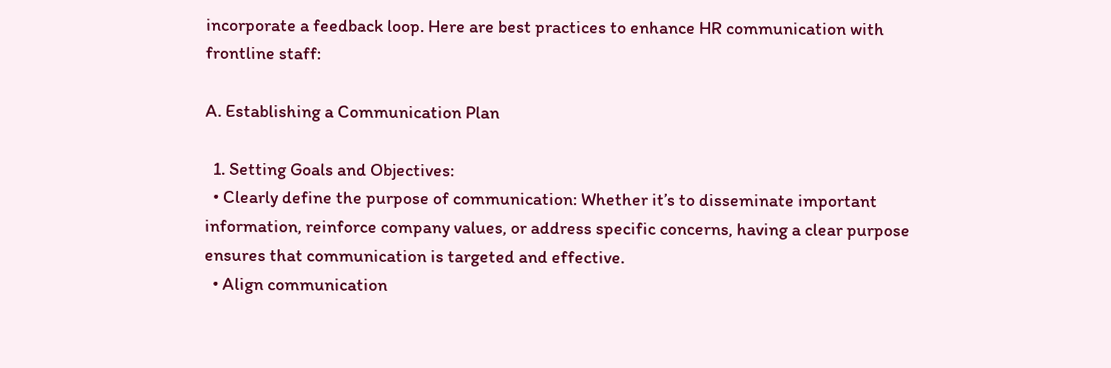incorporate a feedback loop. Here are best practices to enhance HR communication with frontline staff:

A. Establishing a Communication Plan

  1. Setting Goals and Objectives:
  • Clearly define the purpose of communication: Whether it’s to disseminate important information, reinforce company values, or address specific concerns, having a clear purpose ensures that communication is targeted and effective.
  • Align communication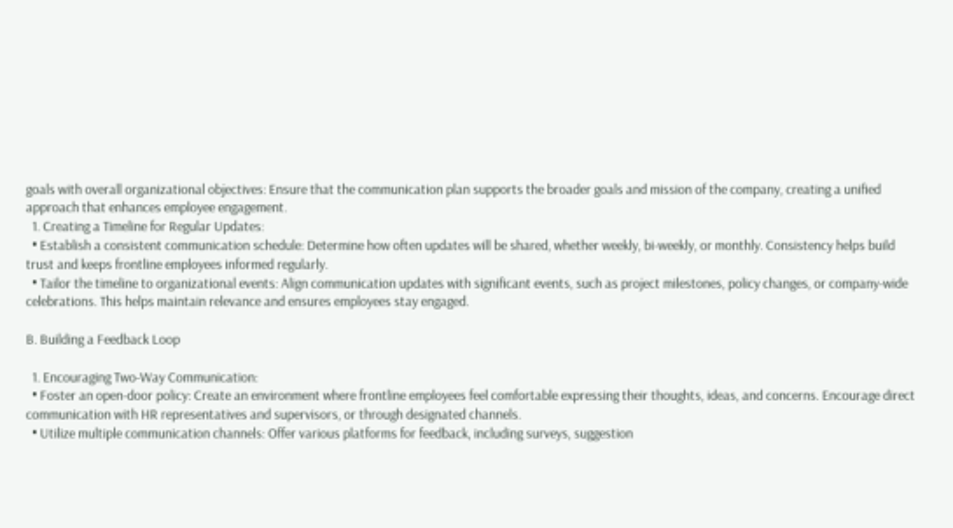goals with overall organizational objectives: Ensure that the communication plan supports the broader goals and mission of the company, creating a unified approach that enhances employee engagement.
  1. Creating a Timeline for Regular Updates:
  • Establish a consistent communication schedule: Determine how often updates will be shared, whether weekly, bi-weekly, or monthly. Consistency helps build trust and keeps frontline employees informed regularly.
  • Tailor the timeline to organizational events: Align communication updates with significant events, such as project milestones, policy changes, or company-wide celebrations. This helps maintain relevance and ensures employees stay engaged.

B. Building a Feedback Loop

  1. Encouraging Two-Way Communication:
  • Foster an open-door policy: Create an environment where frontline employees feel comfortable expressing their thoughts, ideas, and concerns. Encourage direct communication with HR representatives and supervisors, or through designated channels.
  • Utilize multiple communication channels: Offer various platforms for feedback, including surveys, suggestion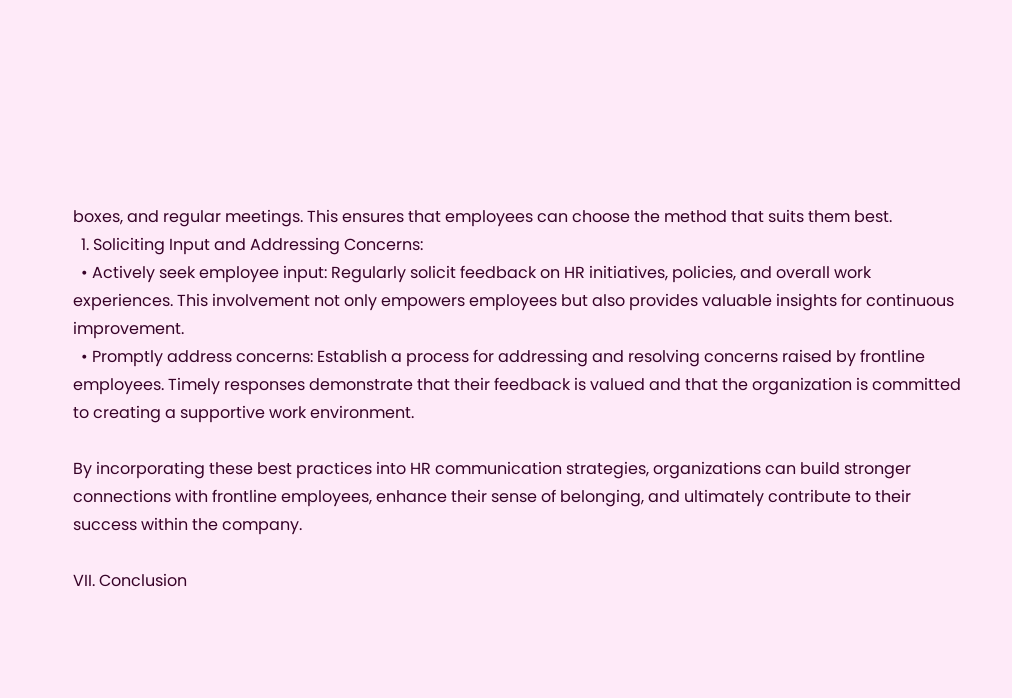boxes, and regular meetings. This ensures that employees can choose the method that suits them best.
  1. Soliciting Input and Addressing Concerns:
  • Actively seek employee input: Regularly solicit feedback on HR initiatives, policies, and overall work experiences. This involvement not only empowers employees but also provides valuable insights for continuous improvement.
  • Promptly address concerns: Establish a process for addressing and resolving concerns raised by frontline employees. Timely responses demonstrate that their feedback is valued and that the organization is committed to creating a supportive work environment.

By incorporating these best practices into HR communication strategies, organizations can build stronger connections with frontline employees, enhance their sense of belonging, and ultimately contribute to their success within the company.

VII. Conclusion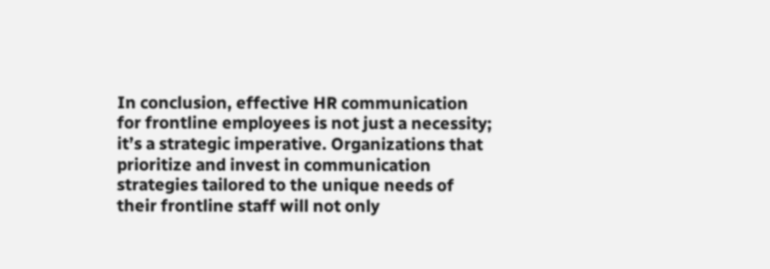In conclusion, effective HR communication for frontline employees is not just a necessity; it’s a strategic imperative. Organizations that prioritize and invest in communication strategies tailored to the unique needs of their frontline staff will not only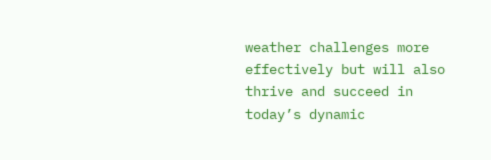weather challenges more effectively but will also thrive and succeed in today’s dynamic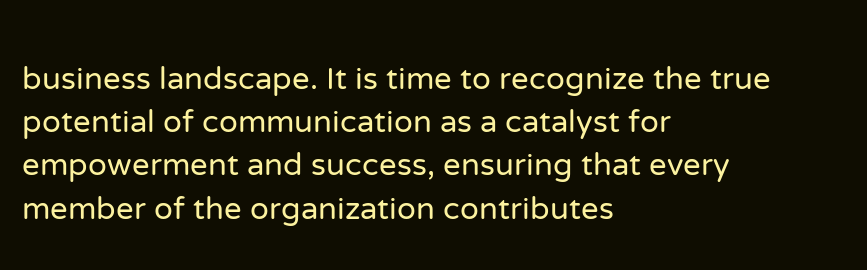business landscape. It is time to recognize the true potential of communication as a catalyst for empowerment and success, ensuring that every member of the organization contributes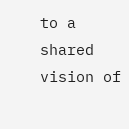to a shared vision of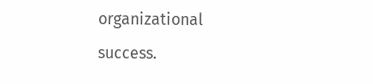organizational success.